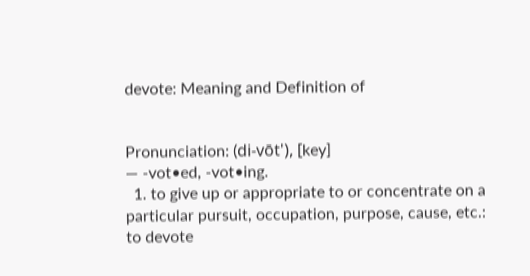devote: Meaning and Definition of


Pronunciation: (di-vōt'), [key]
— -vot•ed, -vot•ing.
  1. to give up or appropriate to or concentrate on a particular pursuit, occupation, purpose, cause, etc.: to devote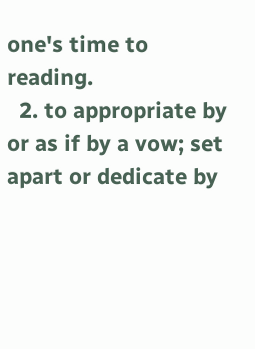one's time to reading.
  2. to appropriate by or as if by a vow; set apart or dedicate by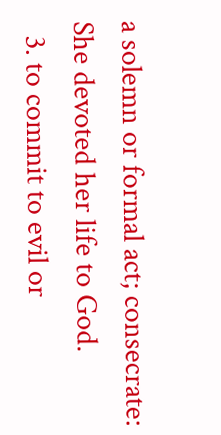a solemn or formal act; consecrate: She devoted her life to God.
  3. to commit to evil or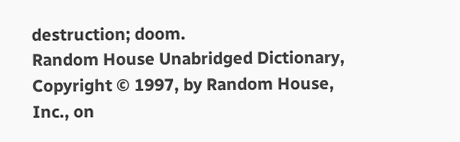destruction; doom.
Random House Unabridged Dictionary, Copyright © 1997, by Random House, Inc., on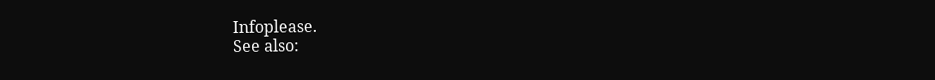Infoplease.
See also: